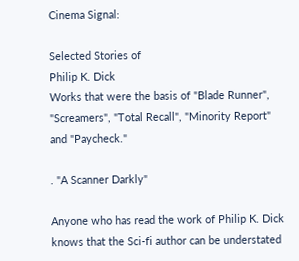Cinema Signal:

Selected Stories of
Philip K. Dick
Works that were the basis of "Blade Runner", "Screamers", "Total Recall", "Minority Report" and "Paycheck."

. "A Scanner Darkly"

Anyone who has read the work of Philip K. Dick knows that the Sci-fi author can be understated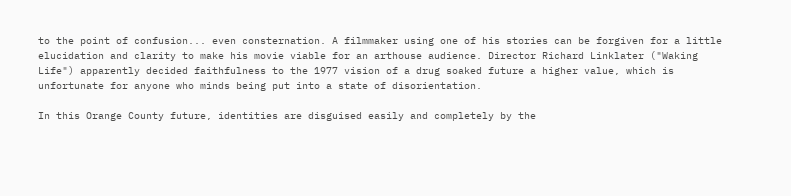to the point of confusion... even consternation. A filmmaker using one of his stories can be forgiven for a little elucidation and clarity to make his movie viable for an arthouse audience. Director Richard Linklater ("Waking Life") apparently decided faithfulness to the 1977 vision of a drug soaked future a higher value, which is unfortunate for anyone who minds being put into a state of disorientation.

In this Orange County future, identities are disguised easily and completely by the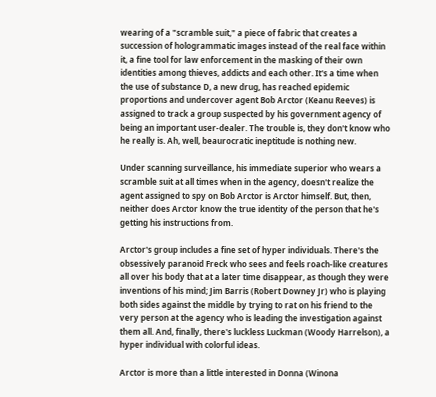wearing of a "scramble suit," a piece of fabric that creates a succession of hologrammatic images instead of the real face within it, a fine tool for law enforcement in the masking of their own identities among thieves, addicts and each other. It's a time when the use of substance D, a new drug, has reached epidemic proportions and undercover agent Bob Arctor (Keanu Reeves) is assigned to track a group suspected by his government agency of being an important user-dealer. The trouble is, they don't know who he really is. Ah, well, beaurocratic ineptitude is nothing new.

Under scanning surveillance, his immediate superior who wears a scramble suit at all times when in the agency, doesn't realize the agent assigned to spy on Bob Arctor is Arctor himself. But, then, neither does Arctor know the true identity of the person that he's getting his instructions from.

Arctor's group includes a fine set of hyper individuals. There's the obsessively paranoid Freck who sees and feels roach-like creatures all over his body that at a later time disappear, as though they were inventions of his mind; Jim Barris (Robert Downey Jr) who is playing both sides against the middle by trying to rat on his friend to the very person at the agency who is leading the investigation against them all. And, finally, there's luckless Luckman (Woody Harrelson), a hyper individual with colorful ideas.

Arctor is more than a little interested in Donna (Winona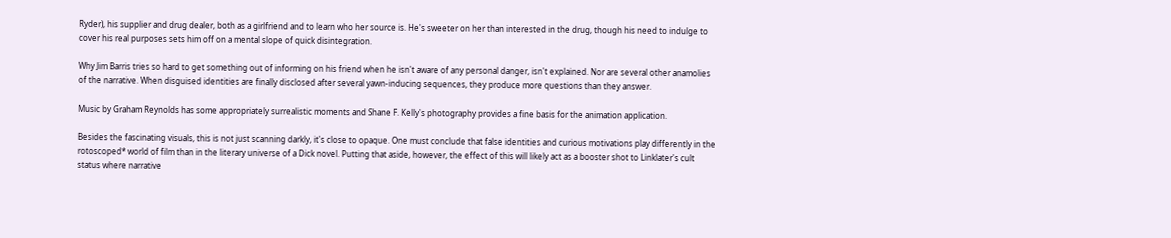Ryder), his supplier and drug dealer, both as a girlfriend and to learn who her source is. He's sweeter on her than interested in the drug, though his need to indulge to cover his real purposes sets him off on a mental slope of quick disintegration.

Why Jim Barris tries so hard to get something out of informing on his friend when he isn't aware of any personal danger, isn't explained. Nor are several other anamolies of the narrative. When disguised identities are finally disclosed after several yawn-inducing sequences, they produce more questions than they answer.

Music by Graham Reynolds has some appropriately surrealistic moments and Shane F. Kelly's photography provides a fine basis for the animation application.

Besides the fascinating visuals, this is not just scanning darkly, it's close to opaque. One must conclude that false identities and curious motivations play differently in the rotoscoped* world of film than in the literary universe of a Dick novel. Putting that aside, however, the effect of this will likely act as a booster shot to Linklater's cult status where narrative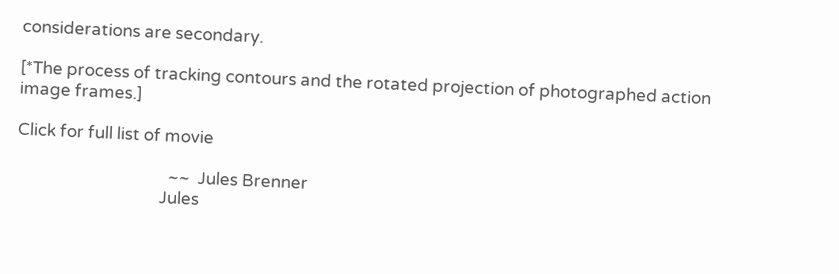considerations are secondary.

[*The process of tracking contours and the rotated projection of photographed action image frames.]

Click for full list of movie

                                      ~~  Jules Brenner
                                    Jules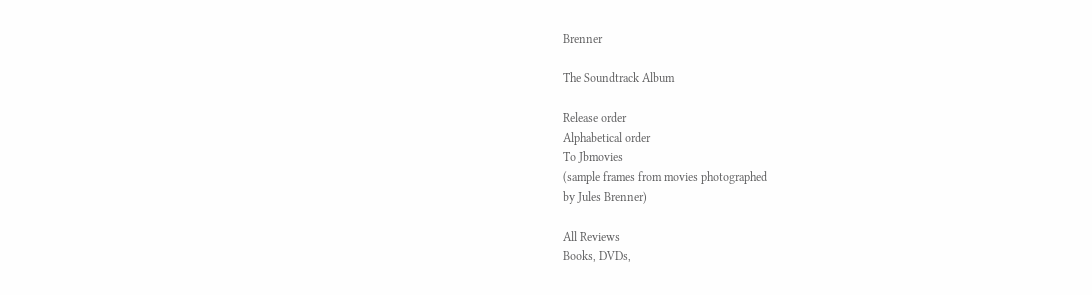Brenner

The Soundtrack Album

Release order
Alphabetical order
To Jbmovies
(sample frames from movies photographed
by Jules Brenner)

All Reviews
Books, DVDs,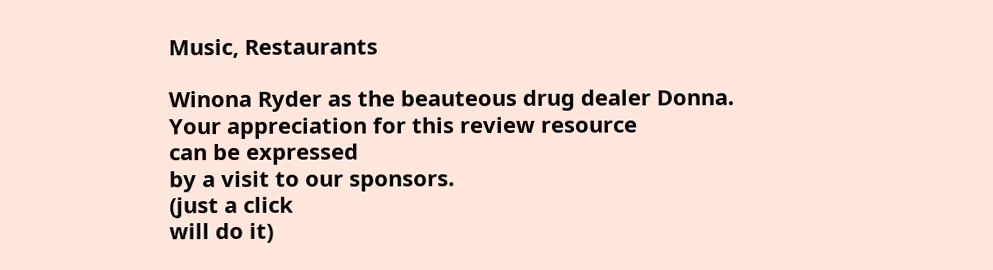Music, Restaurants

Winona Ryder as the beauteous drug dealer Donna.
Your appreciation for this review resource
can be expressed
by a visit to our sponsors.
(just a click
will do it)